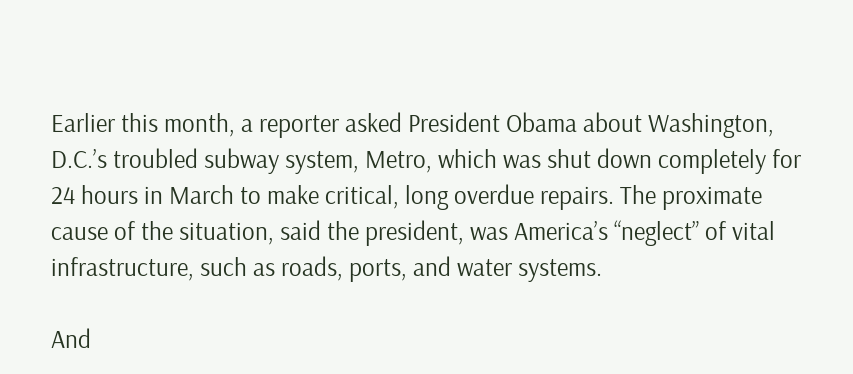Earlier this month, a reporter asked President Obama about Washington, D.C.’s troubled subway system, Metro, which was shut down completely for 24 hours in March to make critical, long overdue repairs. The proximate cause of the situation, said the president, was America’s “neglect” of vital infrastructure, such as roads, ports, and water systems.

And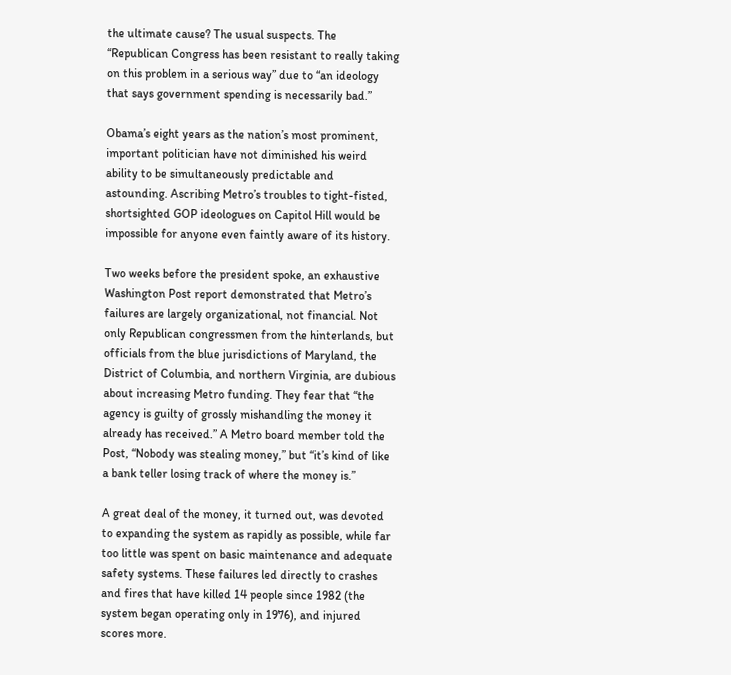the ultimate cause? The usual suspects. The “Republican Congress has been resistant to really taking on this problem in a serious way” due to “an ideology that says government spending is necessarily bad.”

Obama’s eight years as the nation’s most prominent, important politician have not diminished his weird ability to be simultaneously predictable and astounding. Ascribing Metro’s troubles to tight-fisted, shortsighted GOP ideologues on Capitol Hill would be impossible for anyone even faintly aware of its history.

Two weeks before the president spoke, an exhaustive Washington Post report demonstrated that Metro’s failures are largely organizational, not financial. Not only Republican congressmen from the hinterlands, but officials from the blue jurisdictions of Maryland, the District of Columbia, and northern Virginia, are dubious about increasing Metro funding. They fear that “the agency is guilty of grossly mishandling the money it already has received.” A Metro board member told the Post, “Nobody was stealing money,” but “it’s kind of like a bank teller losing track of where the money is.”

A great deal of the money, it turned out, was devoted to expanding the system as rapidly as possible, while far too little was spent on basic maintenance and adequate safety systems. These failures led directly to crashes and fires that have killed 14 people since 1982 (the system began operating only in 1976), and injured scores more.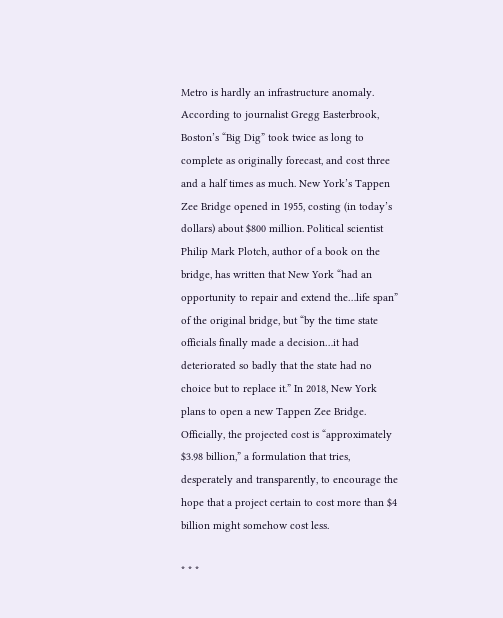Metro is hardly an infrastructure anomaly. According to journalist Gregg Easterbrook, Boston’s “Big Dig” took twice as long to complete as originally forecast, and cost three and a half times as much. New York’s Tappen Zee Bridge opened in 1955, costing (in today’s dollars) about $800 million. Political scientist Philip Mark Plotch, author of a book on the bridge, has written that New York “had an opportunity to repair and extend the…life span” of the original bridge, but “by the time state officials finally made a decision…it had deteriorated so badly that the state had no choice but to replace it.” In 2018, New York plans to open a new Tappen Zee Bridge. Officially, the projected cost is “approximately $3.98 billion,” a formulation that tries, desperately and transparently, to encourage the hope that a project certain to cost more than $4 billion might somehow cost less.

* * *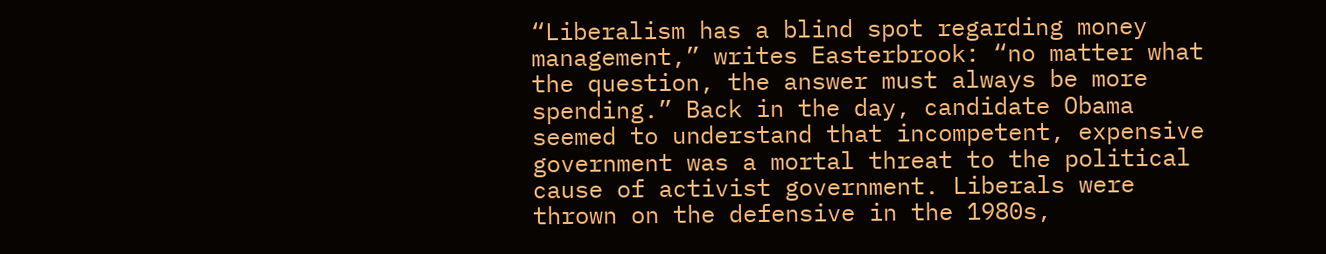“Liberalism has a blind spot regarding money management,” writes Easterbrook: “no matter what the question, the answer must always be more spending.” Back in the day, candidate Obama seemed to understand that incompetent, expensive government was a mortal threat to the political cause of activist government. Liberals were thrown on the defensive in the 1980s,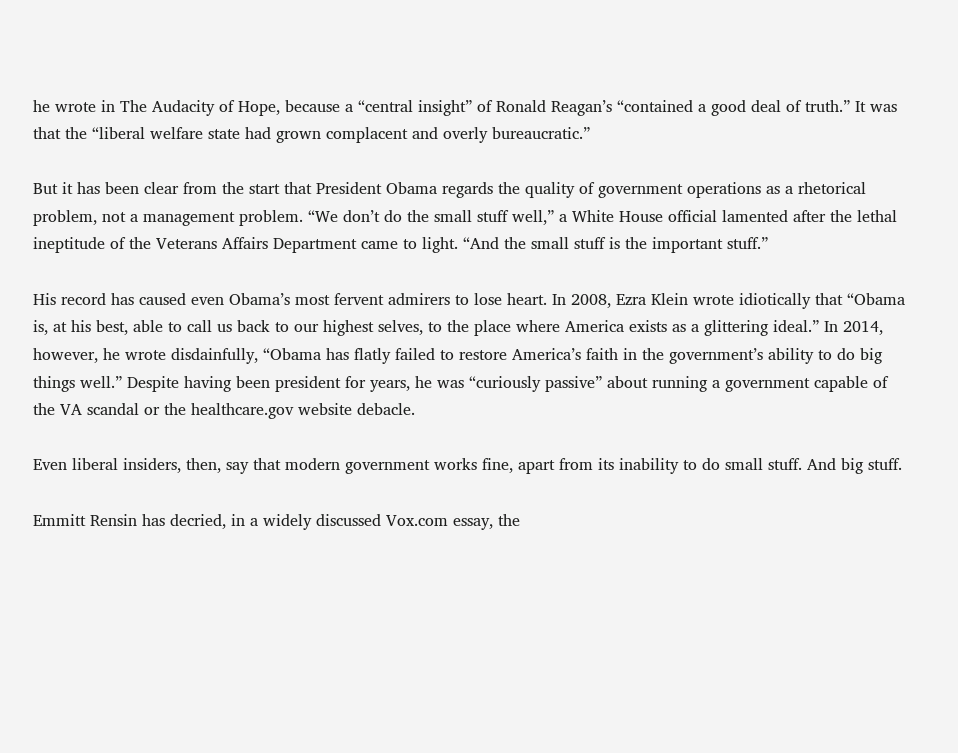he wrote in The Audacity of Hope, because a “central insight” of Ronald Reagan’s “contained a good deal of truth.” It was that the “liberal welfare state had grown complacent and overly bureaucratic.”

But it has been clear from the start that President Obama regards the quality of government operations as a rhetorical problem, not a management problem. “We don’t do the small stuff well,” a White House official lamented after the lethal ineptitude of the Veterans Affairs Department came to light. “And the small stuff is the important stuff.”

His record has caused even Obama’s most fervent admirers to lose heart. In 2008, Ezra Klein wrote idiotically that “Obama is, at his best, able to call us back to our highest selves, to the place where America exists as a glittering ideal.” In 2014, however, he wrote disdainfully, “Obama has flatly failed to restore America’s faith in the government’s ability to do big things well.” Despite having been president for years, he was “curiously passive” about running a government capable of the VA scandal or the healthcare.gov website debacle.

Even liberal insiders, then, say that modern government works fine, apart from its inability to do small stuff. And big stuff.

Emmitt Rensin has decried, in a widely discussed Vox.com essay, the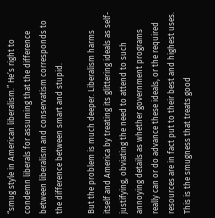“smug style in American liberalism.” He’s right to condemn liberals for assuming that the difference between liberalism and conservatism corresponds to the difference between smart and stupid.

But the problem is much deeper. Liberalism harms itself and America by treating its glittering ideals as self-justifying, obviating the need to attend to such annoying details as whether government programs really can or do advance these ideals, or the required resources are in fact put to their best and highest uses. This is the smugness that treats good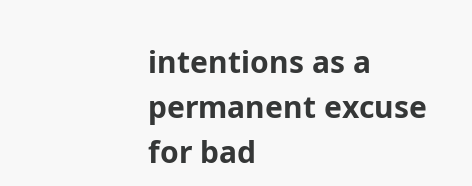intentions as a permanent excuse for bad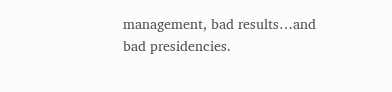management, bad results…and bad presidencies.